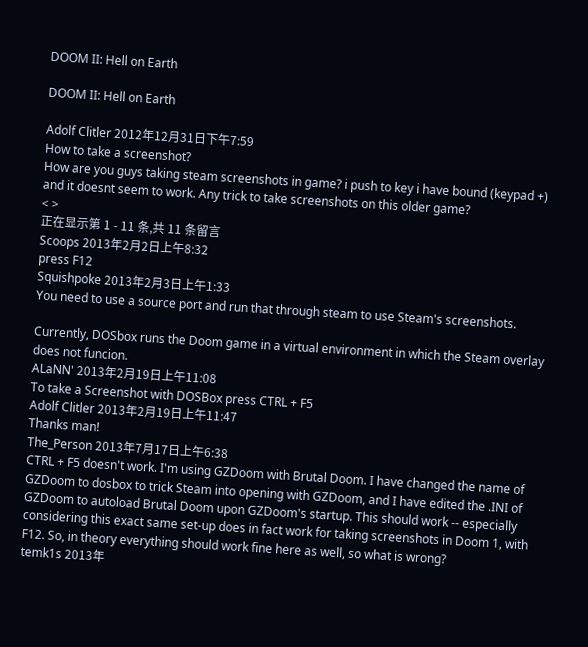DOOM II: Hell on Earth

DOOM II: Hell on Earth

Adolf Clitler 2012年12月31日下午7:59
How to take a screenshot?
How are you guys taking steam screenshots in game? i push to key i have bound (keypad +) and it doesnt seem to work. Any trick to take screenshots on this older game?
< >
正在显示第 1 - 11 条,共 11 条留言
Scoops 2013年2月2日上午8:32
press F12
Squishpoke 2013年2月3日上午1:33
You need to use a source port and run that through steam to use Steam's screenshots.

Currently, DOSbox runs the Doom game in a virtual environment in which the Steam overlay does not funcion.
ALaNN' 2013年2月19日上午11:08
To take a Screenshot with DOSBox press CTRL + F5
Adolf Clitler 2013年2月19日上午11:47
Thanks man!
The_Person 2013年7月17日上午6:38
CTRL + F5 doesn't work. I'm using GZDoom with Brutal Doom. I have changed the name of GZDoom to dosbox to trick Steam into opening with GZDoom, and I have edited the .INI of GZDoom to autoload Brutal Doom upon GZDoom's startup. This should work -- especially considering this exact same set-up does in fact work for taking screenshots in Doom 1, with F12. So, in theory everything should work fine here as well, so what is wrong?
temk1s 2013年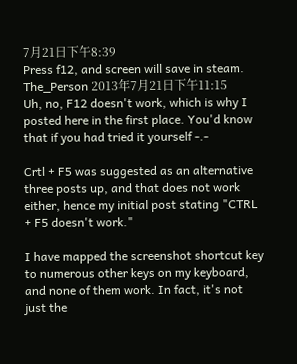7月21日下午8:39
Press f12, and screen will save in steam.
The_Person 2013年7月21日下午11:15
Uh, no, F12 doesn't work, which is why I posted here in the first place. You'd know that if you had tried it yourself -.-

Crtl + F5 was suggested as an alternative three posts up, and that does not work either, hence my initial post stating "CTRL + F5 doesn't work."

I have mapped the screenshot shortcut key to numerous other keys on my keyboard, and none of them work. In fact, it's not just the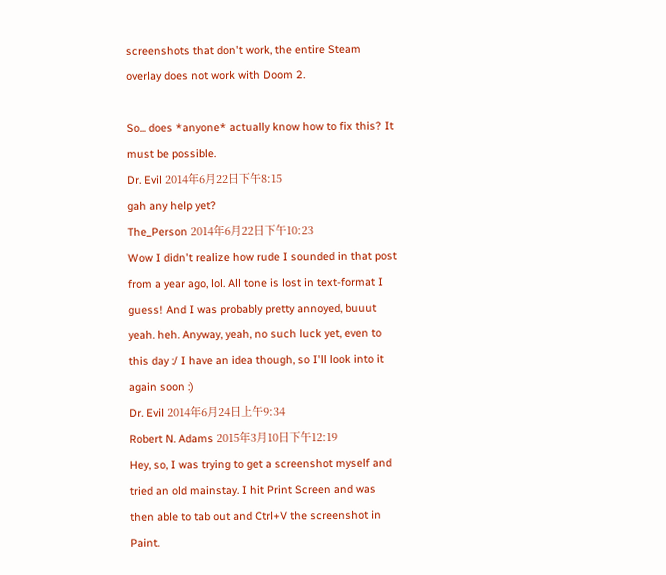screenshots that don't work, the entire Steam overlay does not work with Doom 2.

So... does *anyone* actually know how to fix this? It must be possible.
Dr. Evil 2014年6月22日下午8:15
gah any help yet?
The_Person 2014年6月22日下午10:23
Wow I didn't realize how rude I sounded in that post from a year ago, lol. All tone is lost in text-format I guess! And I was probably pretty annoyed, buuut yeah. heh. Anyway, yeah, no such luck yet, even to this day :/ I have an idea though, so I'll look into it again soon :)
Dr. Evil 2014年6月24日上午9:34
Robert N. Adams 2015年3月10日下午12:19
Hey, so, I was trying to get a screenshot myself and tried an old mainstay. I hit Print Screen and was then able to tab out and Ctrl+V the screenshot in Paint.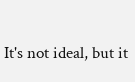It's not ideal, but it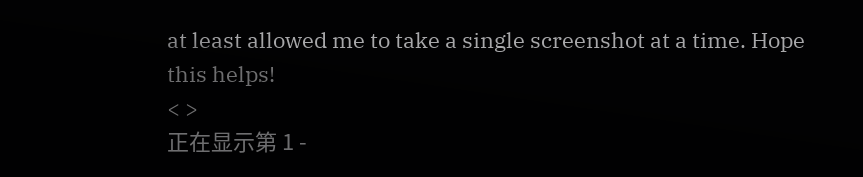at least allowed me to take a single screenshot at a time. Hope this helps!
< >
正在显示第 1 -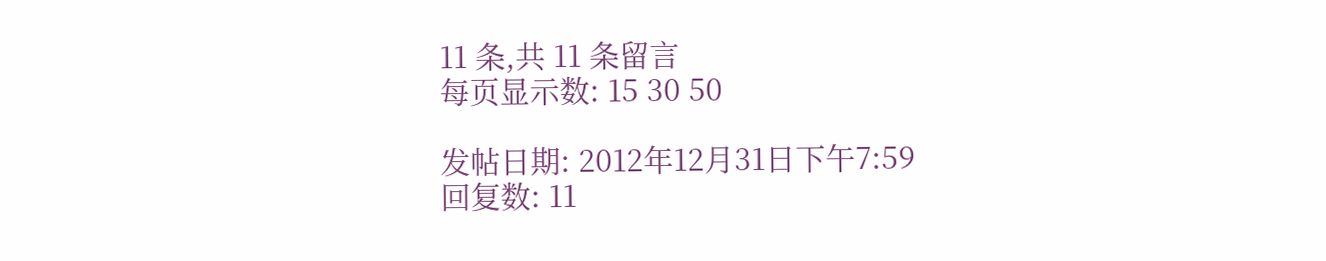11 条,共 11 条留言
每页显示数: 15 30 50

发帖日期: 2012年12月31日下午7:59
回复数: 11